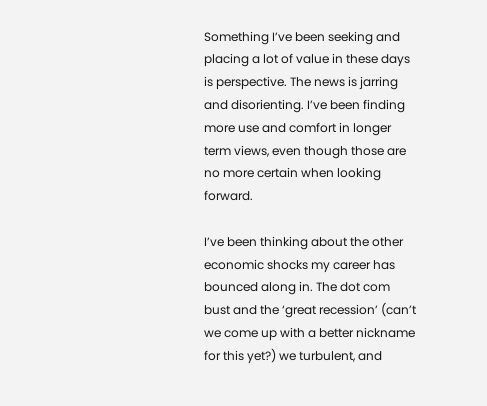Something I’ve been seeking and placing a lot of value in these days is perspective. The news is jarring and disorienting. I’ve been finding more use and comfort in longer term views, even though those are no more certain when looking forward.

I’ve been thinking about the other economic shocks my career has bounced along in. The dot com bust and the ‘great recession’ (can’t we come up with a better nickname for this yet?) we turbulent, and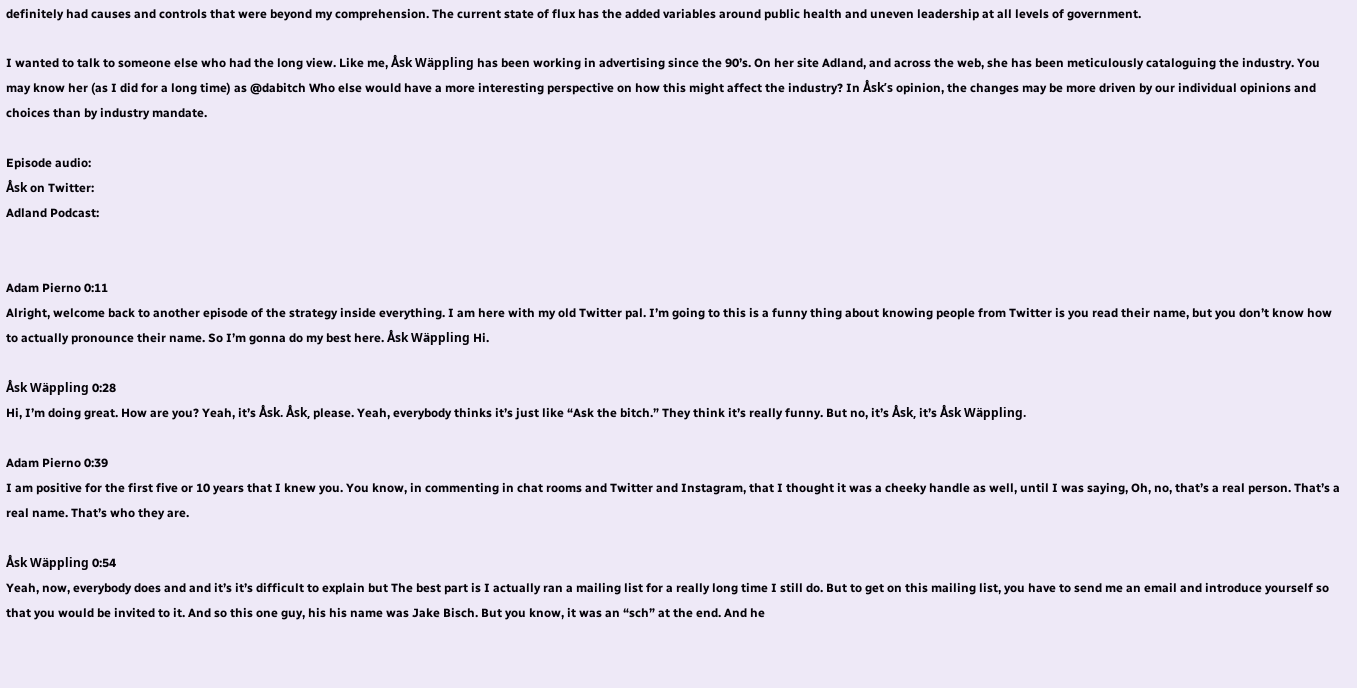definitely had causes and controls that were beyond my comprehension. The current state of flux has the added variables around public health and uneven leadership at all levels of government.

I wanted to talk to someone else who had the long view. Like me, Åsk Wäppling has been working in advertising since the 90’s. On her site Adland, and across the web, she has been meticulously cataloguing the industry. You may know her (as I did for a long time) as @dabitch Who else would have a more interesting perspective on how this might affect the industry? In Åsk’s opinion, the changes may be more driven by our individual opinions and choices than by industry mandate.

Episode audio:
Åsk on Twitter:
Adland Podcast:


Adam Pierno 0:11
Alright, welcome back to another episode of the strategy inside everything. I am here with my old Twitter pal. I’m going to this is a funny thing about knowing people from Twitter is you read their name, but you don’t know how to actually pronounce their name. So I’m gonna do my best here. Åsk Wäppling Hi.

Åsk Wäppling 0:28
Hi, I’m doing great. How are you? Yeah, it’s Åsk. Åsk, please. Yeah, everybody thinks it’s just like “Ask the bitch.” They think it’s really funny. But no, it’s Åsk, it’s Åsk Wäppling.

Adam Pierno 0:39
I am positive for the first five or 10 years that I knew you. You know, in commenting in chat rooms and Twitter and Instagram, that I thought it was a cheeky handle as well, until I was saying, Oh, no, that’s a real person. That’s a real name. That’s who they are.

Åsk Wäppling 0:54
Yeah, now, everybody does and and it’s it’s difficult to explain but The best part is I actually ran a mailing list for a really long time I still do. But to get on this mailing list, you have to send me an email and introduce yourself so that you would be invited to it. And so this one guy, his his name was Jake Bisch. But you know, it was an “sch” at the end. And he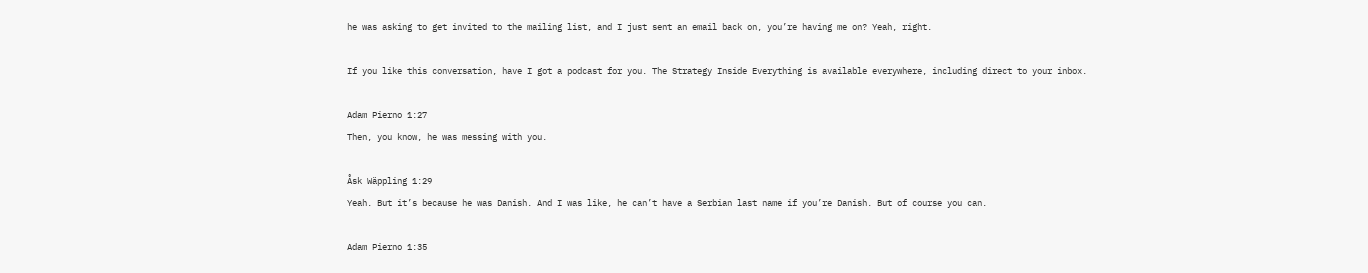he was asking to get invited to the mailing list, and I just sent an email back on, you’re having me on? Yeah, right.

If you like this conversation, have I got a podcast for you. The Strategy Inside Everything is available everywhere, including direct to your inbox.

Adam Pierno 1:27
Then, you know, he was messing with you.

Åsk Wäppling 1:29
Yeah. But it’s because he was Danish. And I was like, he can’t have a Serbian last name if you’re Danish. But of course you can.

Adam Pierno 1:35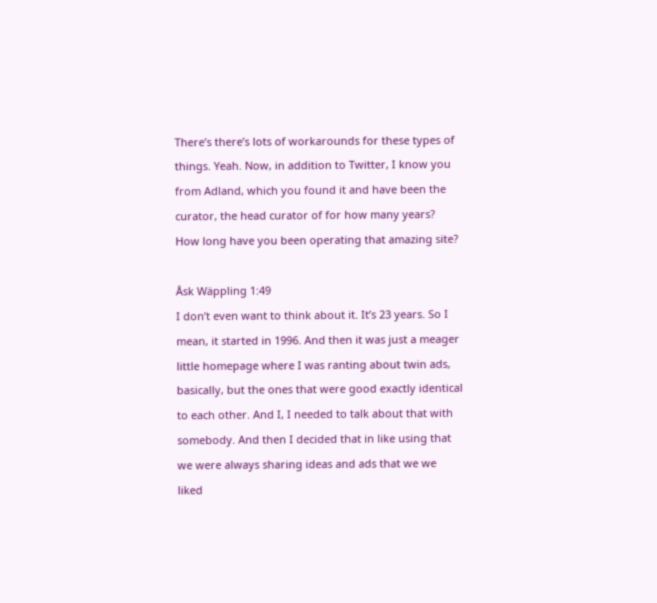There’s there’s lots of workarounds for these types of things. Yeah. Now, in addition to Twitter, I know you from Adland, which you found it and have been the curator, the head curator of for how many years? How long have you been operating that amazing site?

Åsk Wäppling 1:49
I don’t even want to think about it. It’s 23 years. So I mean, it started in 1996. And then it was just a meager little homepage where I was ranting about twin ads, basically, but the ones that were good exactly identical to each other. And I, I needed to talk about that with somebody. And then I decided that in like using that we were always sharing ideas and ads that we we liked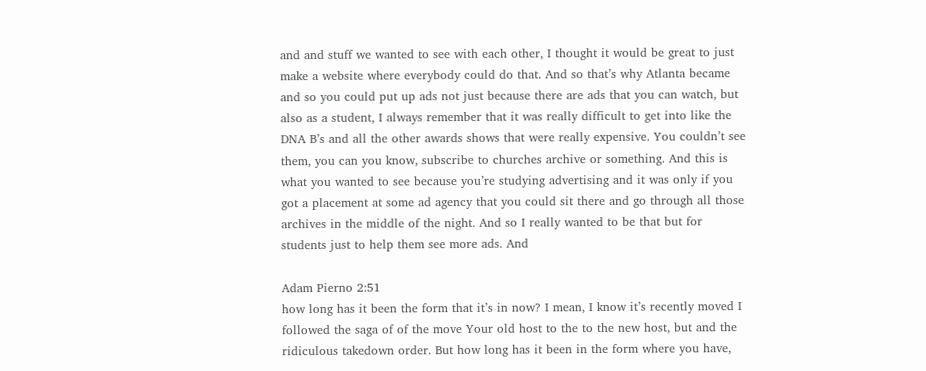and and stuff we wanted to see with each other, I thought it would be great to just make a website where everybody could do that. And so that’s why Atlanta became and so you could put up ads not just because there are ads that you can watch, but also as a student, I always remember that it was really difficult to get into like the DNA B’s and all the other awards shows that were really expensive. You couldn’t see them, you can you know, subscribe to churches archive or something. And this is what you wanted to see because you’re studying advertising and it was only if you got a placement at some ad agency that you could sit there and go through all those archives in the middle of the night. And so I really wanted to be that but for students just to help them see more ads. And

Adam Pierno 2:51
how long has it been the form that it’s in now? I mean, I know it’s recently moved I followed the saga of of the move Your old host to the to the new host, but and the ridiculous takedown order. But how long has it been in the form where you have,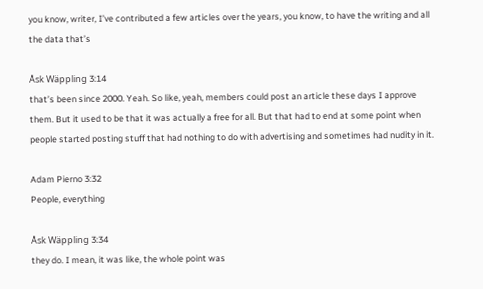you know, writer, I’ve contributed a few articles over the years, you know, to have the writing and all the data that’s

Åsk Wäppling 3:14
that’s been since 2000. Yeah. So like, yeah, members could post an article these days I approve them. But it used to be that it was actually a free for all. But that had to end at some point when people started posting stuff that had nothing to do with advertising and sometimes had nudity in it.

Adam Pierno 3:32
People, everything

Åsk Wäppling 3:34
they do. I mean, it was like, the whole point was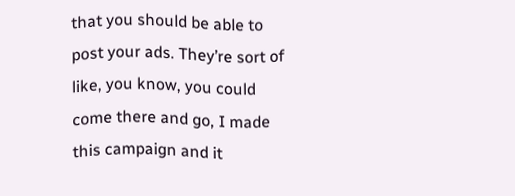that you should be able to post your ads. They’re sort of like, you know, you could come there and go, I made this campaign and it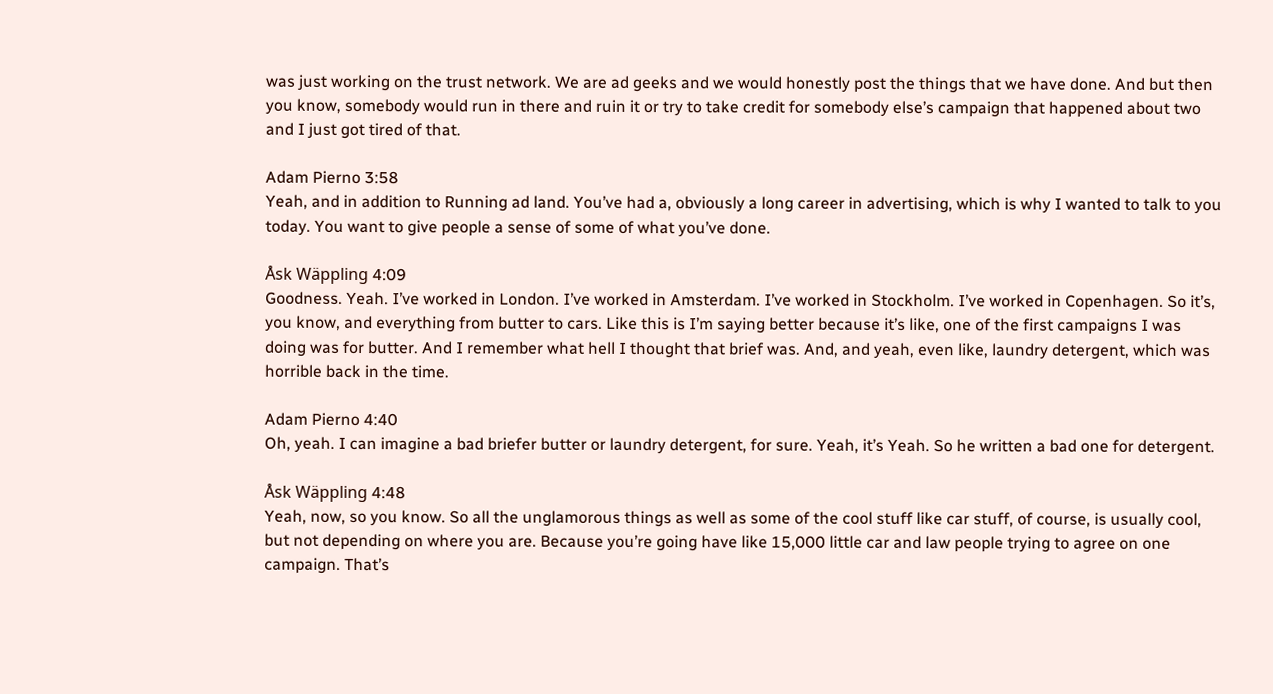was just working on the trust network. We are ad geeks and we would honestly post the things that we have done. And but then you know, somebody would run in there and ruin it or try to take credit for somebody else’s campaign that happened about two and I just got tired of that.

Adam Pierno 3:58
Yeah, and in addition to Running ad land. You’ve had a, obviously a long career in advertising, which is why I wanted to talk to you today. You want to give people a sense of some of what you’ve done.

Åsk Wäppling 4:09
Goodness. Yeah. I’ve worked in London. I’ve worked in Amsterdam. I’ve worked in Stockholm. I’ve worked in Copenhagen. So it’s, you know, and everything from butter to cars. Like this is I’m saying better because it’s like, one of the first campaigns I was doing was for butter. And I remember what hell I thought that brief was. And, and yeah, even like, laundry detergent, which was horrible back in the time.

Adam Pierno 4:40
Oh, yeah. I can imagine a bad briefer butter or laundry detergent, for sure. Yeah, it’s Yeah. So he written a bad one for detergent.

Åsk Wäppling 4:48
Yeah, now, so you know. So all the unglamorous things as well as some of the cool stuff like car stuff, of course, is usually cool, but not depending on where you are. Because you’re going have like 15,000 little car and law people trying to agree on one campaign. That’s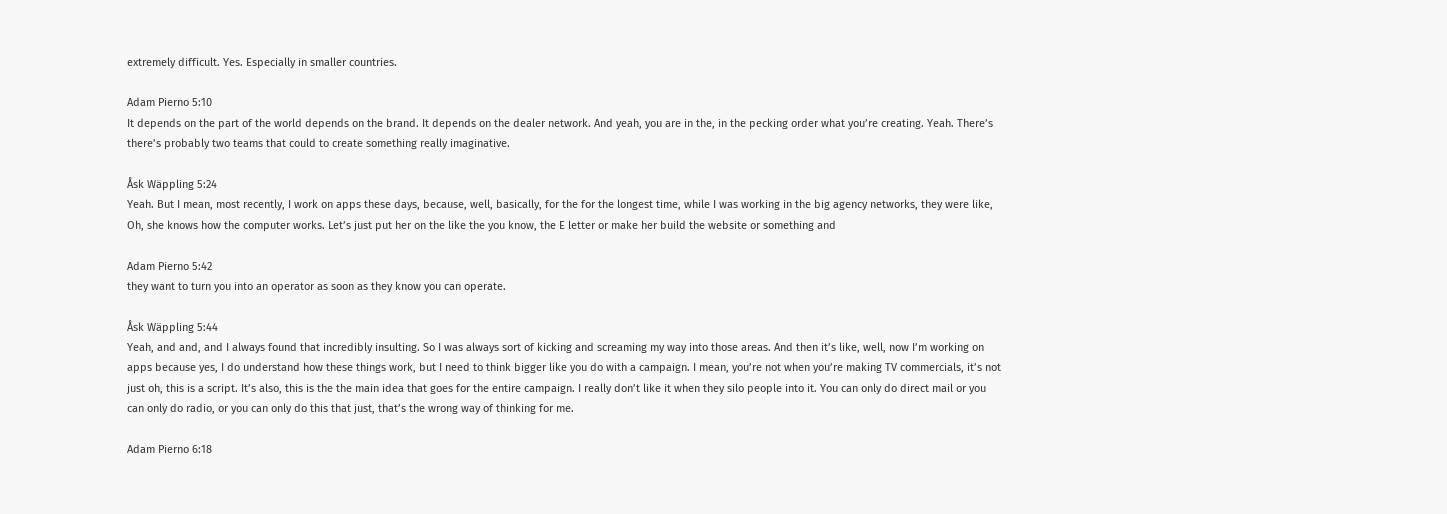extremely difficult. Yes. Especially in smaller countries.

Adam Pierno 5:10
It depends on the part of the world depends on the brand. It depends on the dealer network. And yeah, you are in the, in the pecking order what you’re creating. Yeah. There’s there’s probably two teams that could to create something really imaginative.

Åsk Wäppling 5:24
Yeah. But I mean, most recently, I work on apps these days, because, well, basically, for the for the longest time, while I was working in the big agency networks, they were like, Oh, she knows how the computer works. Let’s just put her on the like the you know, the E letter or make her build the website or something and

Adam Pierno 5:42
they want to turn you into an operator as soon as they know you can operate.

Åsk Wäppling 5:44
Yeah, and and, and I always found that incredibly insulting. So I was always sort of kicking and screaming my way into those areas. And then it’s like, well, now I’m working on apps because yes, I do understand how these things work, but I need to think bigger like you do with a campaign. I mean, you’re not when you’re making TV commercials, it’s not just oh, this is a script. It’s also, this is the the main idea that goes for the entire campaign. I really don’t like it when they silo people into it. You can only do direct mail or you can only do radio, or you can only do this that just, that’s the wrong way of thinking for me.

Adam Pierno 6:18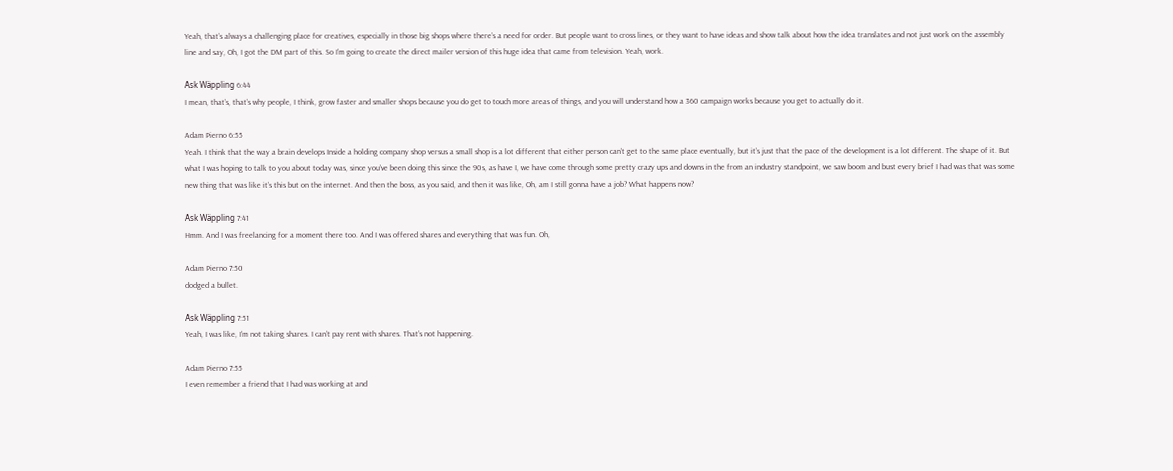Yeah, that’s always a challenging place for creatives, especially in those big shops where there’s a need for order. But people want to cross lines, or they want to have ideas and show talk about how the idea translates and not just work on the assembly line and say, Oh, I got the DM part of this. So I’m going to create the direct mailer version of this huge idea that came from television. Yeah, work.

Åsk Wäppling 6:44
I mean, that’s, that’s why people, I think, grow faster and smaller shops because you do get to touch more areas of things, and you will understand how a 360 campaign works because you get to actually do it.

Adam Pierno 6:55
Yeah. I think that the way a brain develops Inside a holding company shop versus a small shop is a lot different that either person can’t get to the same place eventually, but it’s just that the pace of the development is a lot different. The shape of it. But what I was hoping to talk to you about today was, since you’ve been doing this since the 90s, as have I, we have come through some pretty crazy ups and downs in the from an industry standpoint, we saw boom and bust every brief I had was that was some new thing that was like it’s this but on the internet. And then the boss, as you said, and then it was like, Oh, am I still gonna have a job? What happens now?

Åsk Wäppling 7:41
Hmm. And I was freelancing for a moment there too. And I was offered shares and everything that was fun. Oh,

Adam Pierno 7:50
dodged a bullet.

Åsk Wäppling 7:51
Yeah, I was like, I’m not taking shares. I can’t pay rent with shares. That’s not happening.

Adam Pierno 7:55
I even remember a friend that I had was working at and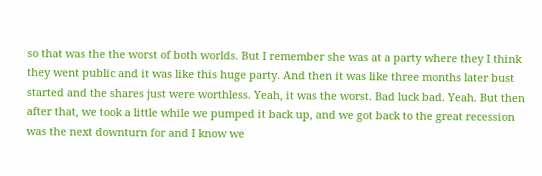so that was the the worst of both worlds. But I remember she was at a party where they I think they went public and it was like this huge party. And then it was like three months later bust started and the shares just were worthless. Yeah, it was the worst. Bad luck bad. Yeah. But then after that, we took a little while we pumped it back up, and we got back to the great recession was the next downturn for and I know we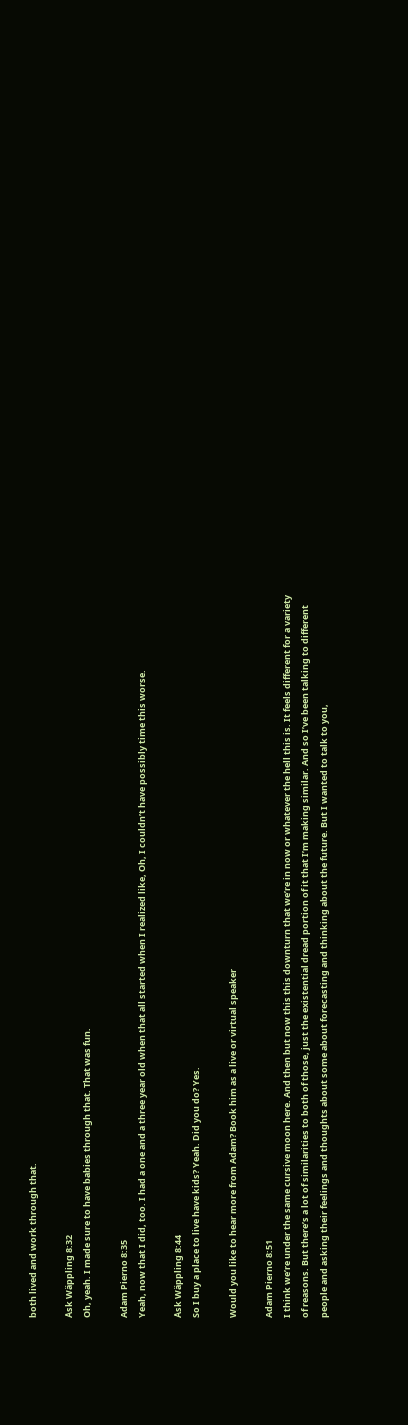both lived and work through that.

Åsk Wäppling 8:32
Oh, yeah. I made sure to have babies through that. That was fun.

Adam Pierno 8:35
Yeah, now that I did, too. I had a one and a three year old when that all started when I realized like, Oh, I couldn’t have possibly time this worse.

Åsk Wäppling 8:44
So I buy a place to live have kids? Yeah. Did you do? Yes.

Would you like to hear more from Adam? Book him as a live or virtual speaker

Adam Pierno 8:51
I think we’re under the same cursive moon here. And then but now this this downturn that we’re in now or whatever the hell this is. It feels different for a variety of reasons. But there’s a lot of similarities to both of those, just the existential dread portion of it that I’m making similar. And so I’ve been talking to different people and asking their feelings and thoughts about some about forecasting and thinking about the future. But I wanted to talk to you,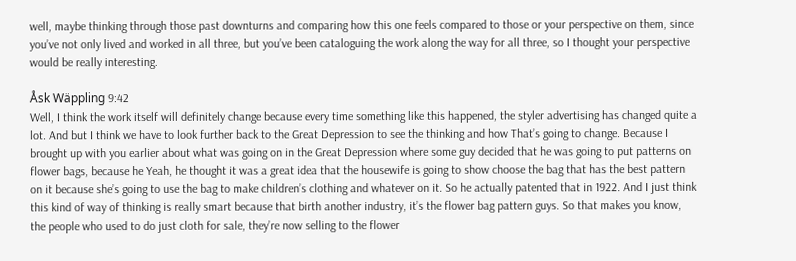well, maybe thinking through those past downturns and comparing how this one feels compared to those or your perspective on them, since you’ve not only lived and worked in all three, but you’ve been cataloguing the work along the way for all three, so I thought your perspective would be really interesting.

Åsk Wäppling 9:42
Well, I think the work itself will definitely change because every time something like this happened, the styler advertising has changed quite a lot. And but I think we have to look further back to the Great Depression to see the thinking and how That’s going to change. Because I brought up with you earlier about what was going on in the Great Depression where some guy decided that he was going to put patterns on flower bags, because he Yeah, he thought it was a great idea that the housewife is going to show choose the bag that has the best pattern on it because she’s going to use the bag to make children’s clothing and whatever on it. So he actually patented that in 1922. And I just think this kind of way of thinking is really smart because that birth another industry, it’s the flower bag pattern guys. So that makes you know, the people who used to do just cloth for sale, they’re now selling to the flower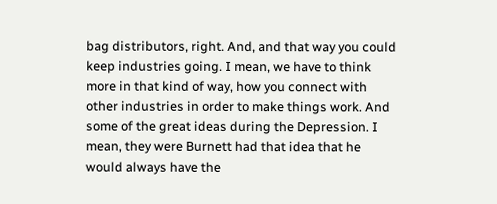bag distributors, right. And, and that way you could keep industries going. I mean, we have to think more in that kind of way, how you connect with other industries in order to make things work. And some of the great ideas during the Depression. I mean, they were Burnett had that idea that he would always have the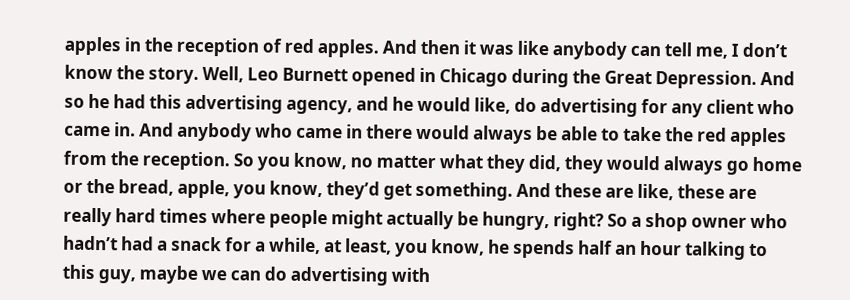apples in the reception of red apples. And then it was like anybody can tell me, I don’t know the story. Well, Leo Burnett opened in Chicago during the Great Depression. And so he had this advertising agency, and he would like, do advertising for any client who came in. And anybody who came in there would always be able to take the red apples from the reception. So you know, no matter what they did, they would always go home or the bread, apple, you know, they’d get something. And these are like, these are really hard times where people might actually be hungry, right? So a shop owner who hadn’t had a snack for a while, at least, you know, he spends half an hour talking to this guy, maybe we can do advertising with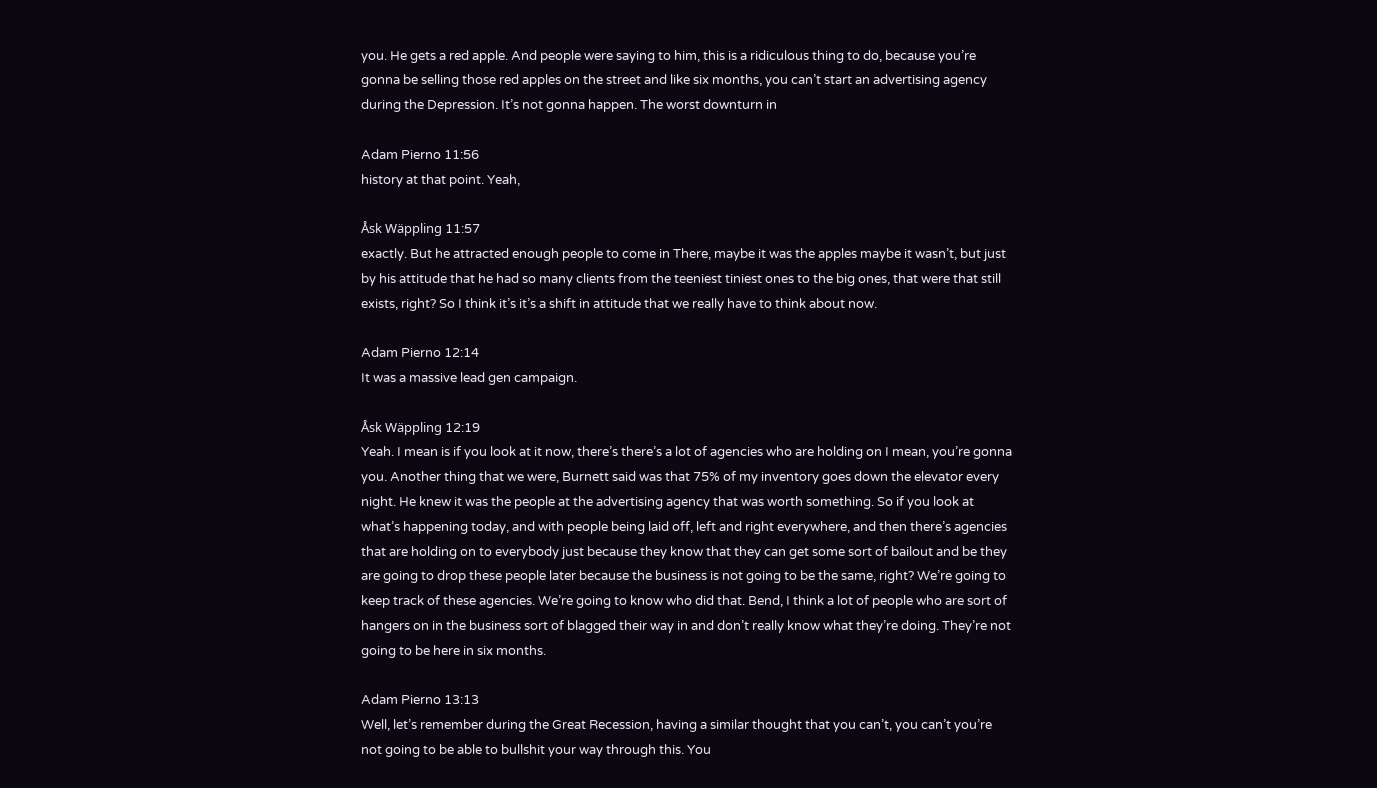you. He gets a red apple. And people were saying to him, this is a ridiculous thing to do, because you’re gonna be selling those red apples on the street and like six months, you can’t start an advertising agency during the Depression. It’s not gonna happen. The worst downturn in

Adam Pierno 11:56
history at that point. Yeah,

Åsk Wäppling 11:57
exactly. But he attracted enough people to come in There, maybe it was the apples maybe it wasn’t, but just by his attitude that he had so many clients from the teeniest tiniest ones to the big ones, that were that still exists, right? So I think it’s it’s a shift in attitude that we really have to think about now.

Adam Pierno 12:14
It was a massive lead gen campaign.

Åsk Wäppling 12:19
Yeah. I mean is if you look at it now, there’s there’s a lot of agencies who are holding on I mean, you’re gonna you. Another thing that we were, Burnett said was that 75% of my inventory goes down the elevator every night. He knew it was the people at the advertising agency that was worth something. So if you look at what’s happening today, and with people being laid off, left and right everywhere, and then there’s agencies that are holding on to everybody just because they know that they can get some sort of bailout and be they are going to drop these people later because the business is not going to be the same, right? We’re going to keep track of these agencies. We’re going to know who did that. Bend, I think a lot of people who are sort of hangers on in the business sort of blagged their way in and don’t really know what they’re doing. They’re not going to be here in six months.

Adam Pierno 13:13
Well, let’s remember during the Great Recession, having a similar thought that you can’t, you can’t you’re not going to be able to bullshit your way through this. You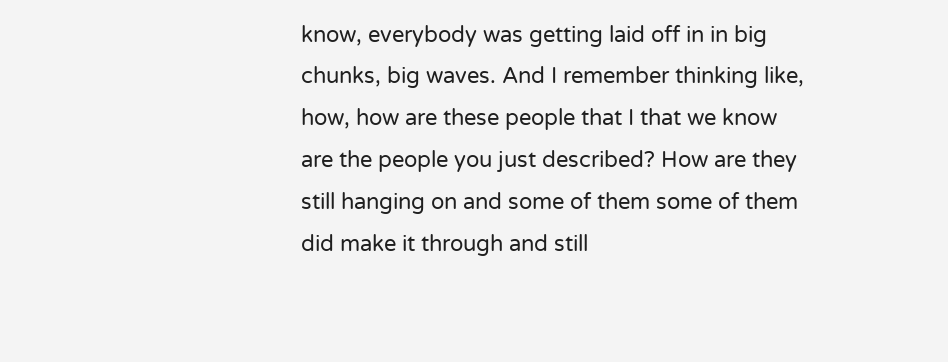know, everybody was getting laid off in in big chunks, big waves. And I remember thinking like, how, how are these people that I that we know are the people you just described? How are they still hanging on and some of them some of them did make it through and still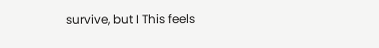survive, but I This feels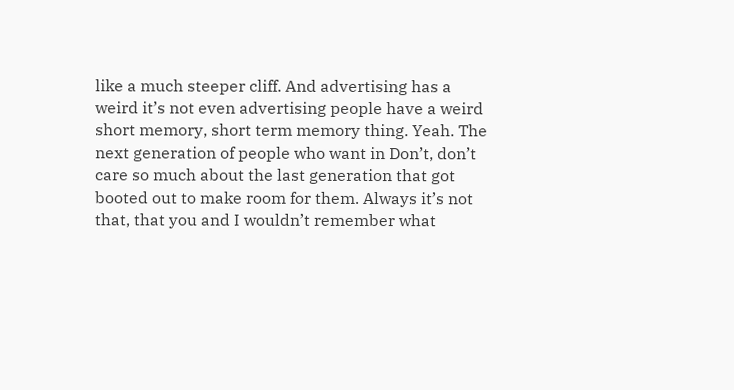like a much steeper cliff. And advertising has a weird it’s not even advertising people have a weird short memory, short term memory thing. Yeah. The next generation of people who want in Don’t, don’t care so much about the last generation that got booted out to make room for them. Always it’s not that, that you and I wouldn’t remember what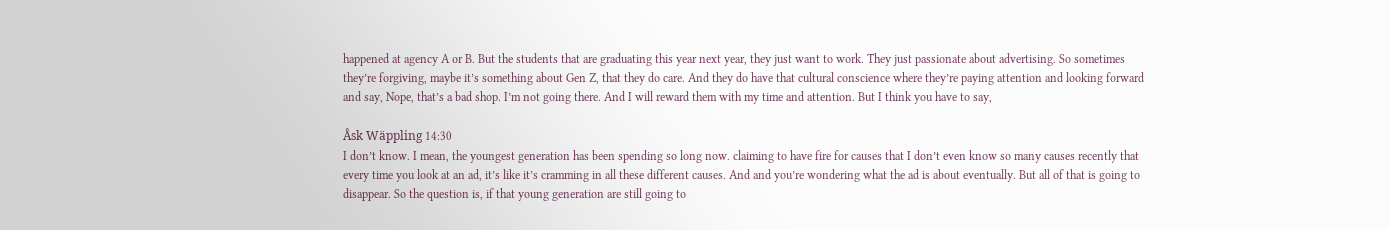happened at agency A or B. But the students that are graduating this year next year, they just want to work. They just passionate about advertising. So sometimes they’re forgiving, maybe it’s something about Gen Z, that they do care. And they do have that cultural conscience where they’re paying attention and looking forward and say, Nope, that’s a bad shop. I’m not going there. And I will reward them with my time and attention. But I think you have to say,

Åsk Wäppling 14:30
I don’t know. I mean, the youngest generation has been spending so long now. claiming to have fire for causes that I don’t even know so many causes recently that every time you look at an ad, it’s like it’s cramming in all these different causes. And and you’re wondering what the ad is about eventually. But all of that is going to disappear. So the question is, if that young generation are still going to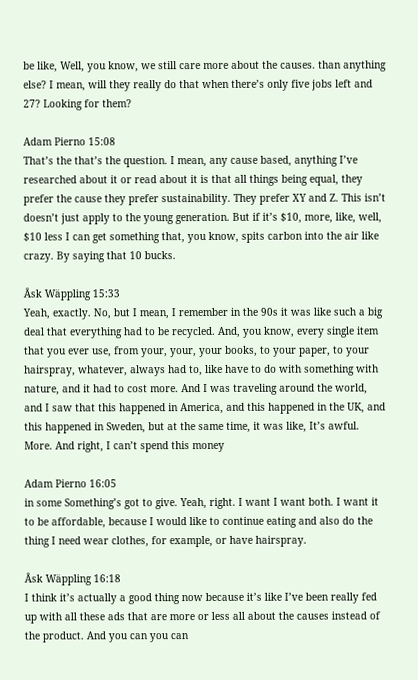be like, Well, you know, we still care more about the causes. than anything else? I mean, will they really do that when there’s only five jobs left and 27? Looking for them?

Adam Pierno 15:08
That’s the that’s the question. I mean, any cause based, anything I’ve researched about it or read about it is that all things being equal, they prefer the cause they prefer sustainability. They prefer XY and Z. This isn’t doesn’t just apply to the young generation. But if it’s $10, more, like, well, $10 less I can get something that, you know, spits carbon into the air like crazy. By saying that 10 bucks.

Åsk Wäppling 15:33
Yeah, exactly. No, but I mean, I remember in the 90s it was like such a big deal that everything had to be recycled. And, you know, every single item that you ever use, from your, your, your books, to your paper, to your hairspray, whatever, always had to, like have to do with something with nature, and it had to cost more. And I was traveling around the world, and I saw that this happened in America, and this happened in the UK, and this happened in Sweden, but at the same time, it was like, It’s awful. More. And right, I can’t spend this money

Adam Pierno 16:05
in some Something’s got to give. Yeah, right. I want I want both. I want it to be affordable, because I would like to continue eating and also do the thing I need wear clothes, for example, or have hairspray.

Åsk Wäppling 16:18
I think it’s actually a good thing now because it’s like I’ve been really fed up with all these ads that are more or less all about the causes instead of the product. And you can you can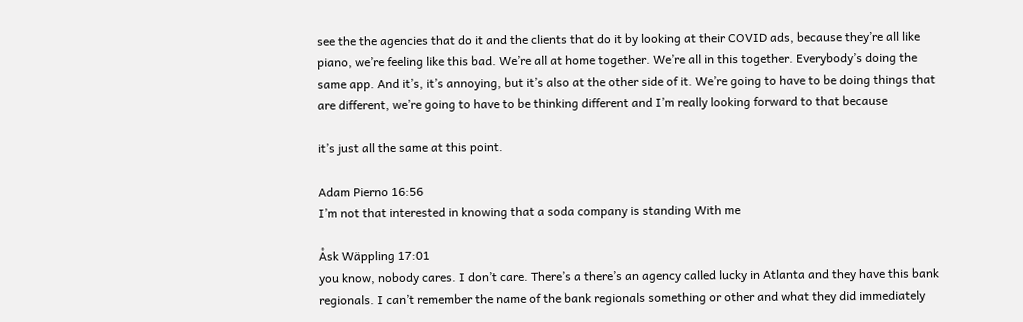see the the agencies that do it and the clients that do it by looking at their COVID ads, because they’re all like piano, we’re feeling like this bad. We’re all at home together. We’re all in this together. Everybody’s doing the same app. And it’s, it’s annoying, but it’s also at the other side of it. We’re going to have to be doing things that are different, we’re going to have to be thinking different and I’m really looking forward to that because

it’s just all the same at this point.

Adam Pierno 16:56
I’m not that interested in knowing that a soda company is standing With me

Åsk Wäppling 17:01
you know, nobody cares. I don’t care. There’s a there’s an agency called lucky in Atlanta and they have this bank regionals. I can’t remember the name of the bank regionals something or other and what they did immediately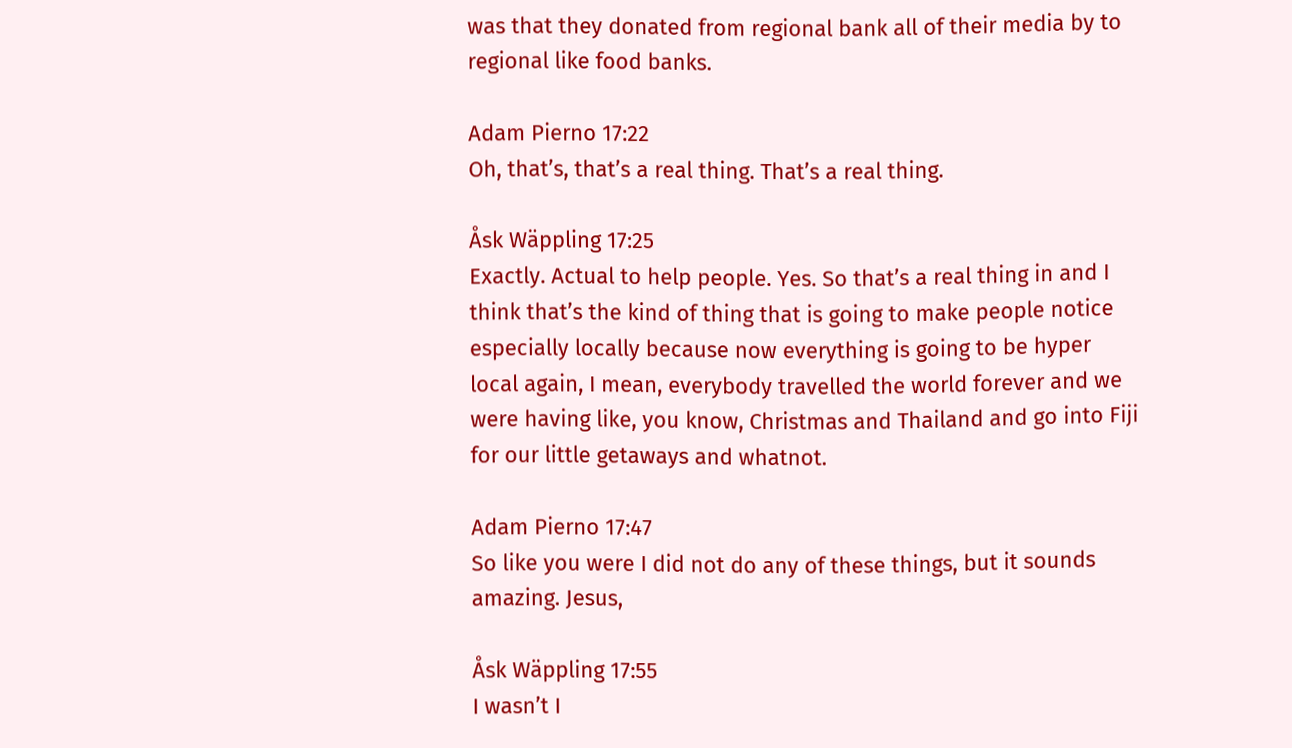was that they donated from regional bank all of their media by to regional like food banks.

Adam Pierno 17:22
Oh, that’s, that’s a real thing. That’s a real thing.

Åsk Wäppling 17:25
Exactly. Actual to help people. Yes. So that’s a real thing in and I think that’s the kind of thing that is going to make people notice especially locally because now everything is going to be hyper local again, I mean, everybody travelled the world forever and we were having like, you know, Christmas and Thailand and go into Fiji for our little getaways and whatnot.

Adam Pierno 17:47
So like you were I did not do any of these things, but it sounds amazing. Jesus,

Åsk Wäppling 17:55
I wasn’t I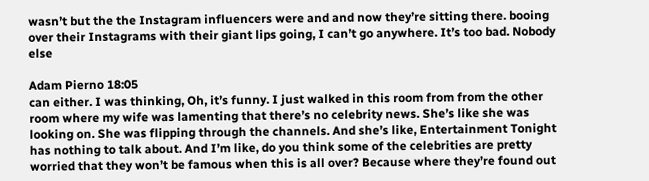wasn’t but the the Instagram influencers were and and now they’re sitting there. booing over their Instagrams with their giant lips going, I can’t go anywhere. It’s too bad. Nobody else

Adam Pierno 18:05
can either. I was thinking, Oh, it’s funny. I just walked in this room from from the other room where my wife was lamenting that there’s no celebrity news. She’s like she was looking on. She was flipping through the channels. And she’s like, Entertainment Tonight has nothing to talk about. And I’m like, do you think some of the celebrities are pretty worried that they won’t be famous when this is all over? Because where they’re found out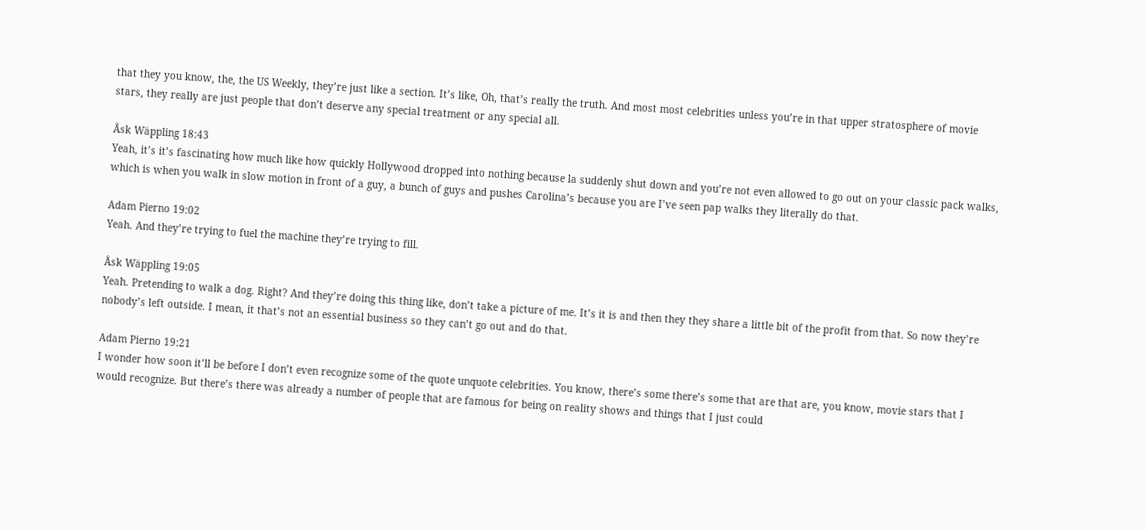that they you know, the, the US Weekly, they’re just like a section. It’s like, Oh, that’s really the truth. And most most celebrities unless you’re in that upper stratosphere of movie stars, they really are just people that don’t deserve any special treatment or any special all.

Åsk Wäppling 18:43
Yeah, it’s it’s fascinating how much like how quickly Hollywood dropped into nothing because la suddenly shut down and you’re not even allowed to go out on your classic pack walks, which is when you walk in slow motion in front of a guy, a bunch of guys and pushes Carolina’s because you are I’ve seen pap walks they literally do that.

Adam Pierno 19:02
Yeah. And they’re trying to fuel the machine they’re trying to fill.

Åsk Wäppling 19:05
Yeah. Pretending to walk a dog. Right? And they’re doing this thing like, don’t take a picture of me. It’s it is and then they they share a little bit of the profit from that. So now they’re nobody’s left outside. I mean, it that’s not an essential business so they can’t go out and do that.

Adam Pierno 19:21
I wonder how soon it’ll be before I don’t even recognize some of the quote unquote celebrities. You know, there’s some there’s some that are that are, you know, movie stars that I would recognize. But there’s there was already a number of people that are famous for being on reality shows and things that I just could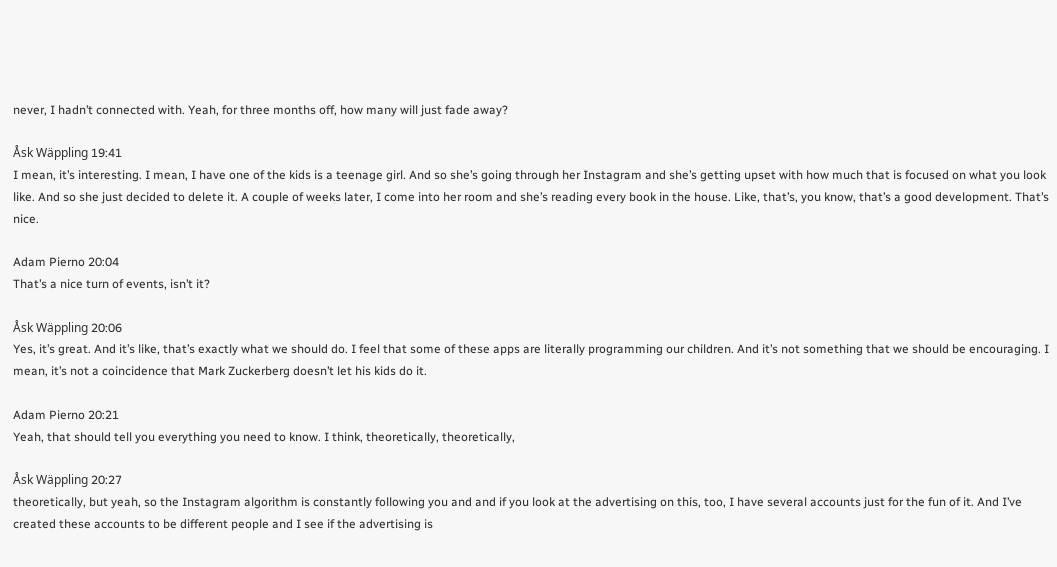never, I hadn’t connected with. Yeah, for three months off, how many will just fade away?

Åsk Wäppling 19:41
I mean, it’s interesting. I mean, I have one of the kids is a teenage girl. And so she’s going through her Instagram and she’s getting upset with how much that is focused on what you look like. And so she just decided to delete it. A couple of weeks later, I come into her room and she’s reading every book in the house. Like, that’s, you know, that’s a good development. That’s nice.

Adam Pierno 20:04
That’s a nice turn of events, isn’t it?

Åsk Wäppling 20:06
Yes, it’s great. And it’s like, that’s exactly what we should do. I feel that some of these apps are literally programming our children. And it’s not something that we should be encouraging. I mean, it’s not a coincidence that Mark Zuckerberg doesn’t let his kids do it.

Adam Pierno 20:21
Yeah, that should tell you everything you need to know. I think, theoretically, theoretically,

Åsk Wäppling 20:27
theoretically, but yeah, so the Instagram algorithm is constantly following you and and if you look at the advertising on this, too, I have several accounts just for the fun of it. And I’ve created these accounts to be different people and I see if the advertising is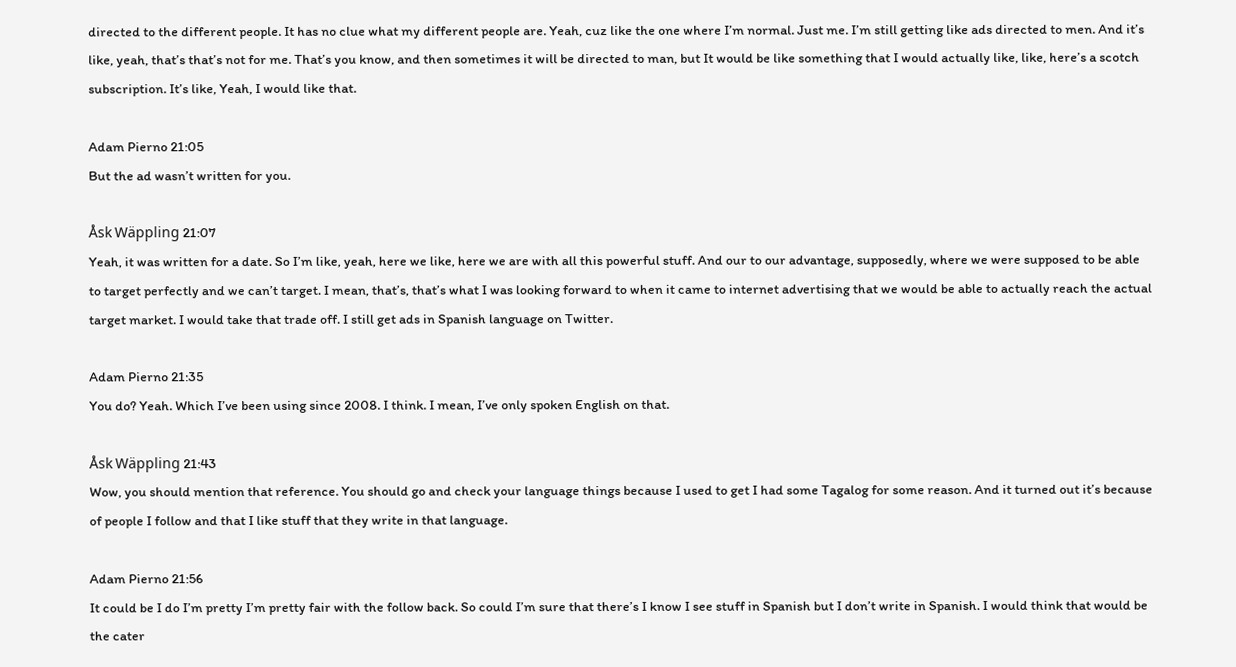directed to the different people. It has no clue what my different people are. Yeah, cuz like the one where I’m normal. Just me. I’m still getting like ads directed to men. And it’s like, yeah, that’s that’s not for me. That’s you know, and then sometimes it will be directed to man, but It would be like something that I would actually like, like, here’s a scotch subscription. It’s like, Yeah, I would like that.

Adam Pierno 21:05
But the ad wasn’t written for you.

Åsk Wäppling 21:07
Yeah, it was written for a date. So I’m like, yeah, here we like, here we are with all this powerful stuff. And our to our advantage, supposedly, where we were supposed to be able to target perfectly and we can’t target. I mean, that’s, that’s what I was looking forward to when it came to internet advertising that we would be able to actually reach the actual target market. I would take that trade off. I still get ads in Spanish language on Twitter.

Adam Pierno 21:35
You do? Yeah. Which I’ve been using since 2008. I think. I mean, I’ve only spoken English on that.

Åsk Wäppling 21:43
Wow, you should mention that reference. You should go and check your language things because I used to get I had some Tagalog for some reason. And it turned out it’s because of people I follow and that I like stuff that they write in that language.

Adam Pierno 21:56
It could be I do I’m pretty I’m pretty fair with the follow back. So could I’m sure that there’s I know I see stuff in Spanish but I don’t write in Spanish. I would think that would be the cater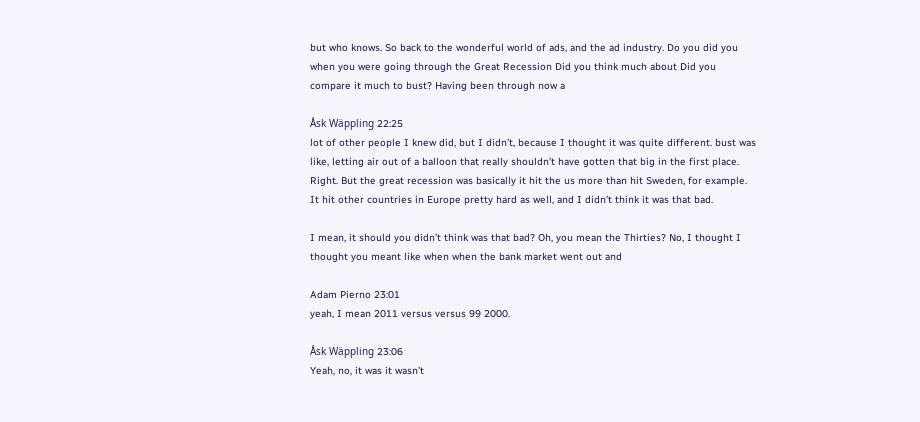but who knows. So back to the wonderful world of ads, and the ad industry. Do you did you when you were going through the Great Recession Did you think much about Did you compare it much to bust? Having been through now a

Åsk Wäppling 22:25
lot of other people I knew did, but I didn’t, because I thought it was quite different. bust was like, letting air out of a balloon that really shouldn’t have gotten that big in the first place. Right. But the great recession was basically it hit the us more than hit Sweden, for example. It hit other countries in Europe pretty hard as well, and I didn’t think it was that bad.

I mean, it should you didn’t think was that bad? Oh, you mean the Thirties? No, I thought I thought you meant like when when the bank market went out and

Adam Pierno 23:01
yeah, I mean 2011 versus versus 99 2000.

Åsk Wäppling 23:06
Yeah, no, it was it wasn’t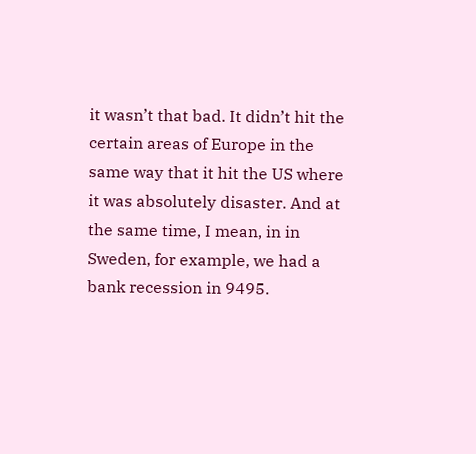it wasn’t that bad. It didn’t hit the certain areas of Europe in the same way that it hit the US where it was absolutely disaster. And at the same time, I mean, in in Sweden, for example, we had a bank recession in 9495.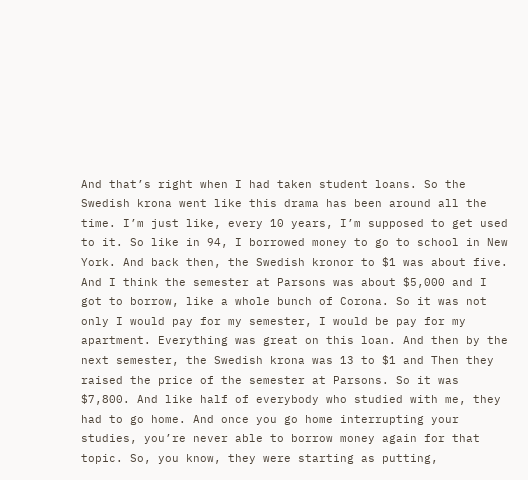And that’s right when I had taken student loans. So the Swedish krona went like this drama has been around all the time. I’m just like, every 10 years, I’m supposed to get used to it. So like in 94, I borrowed money to go to school in New York. And back then, the Swedish kronor to $1 was about five. And I think the semester at Parsons was about $5,000 and I got to borrow, like a whole bunch of Corona. So it was not only I would pay for my semester, I would be pay for my apartment. Everything was great on this loan. And then by the next semester, the Swedish krona was 13 to $1 and Then they raised the price of the semester at Parsons. So it was $7,800. And like half of everybody who studied with me, they had to go home. And once you go home interrupting your studies, you’re never able to borrow money again for that topic. So, you know, they were starting as putting,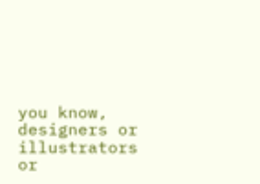you know, designers or illustrators or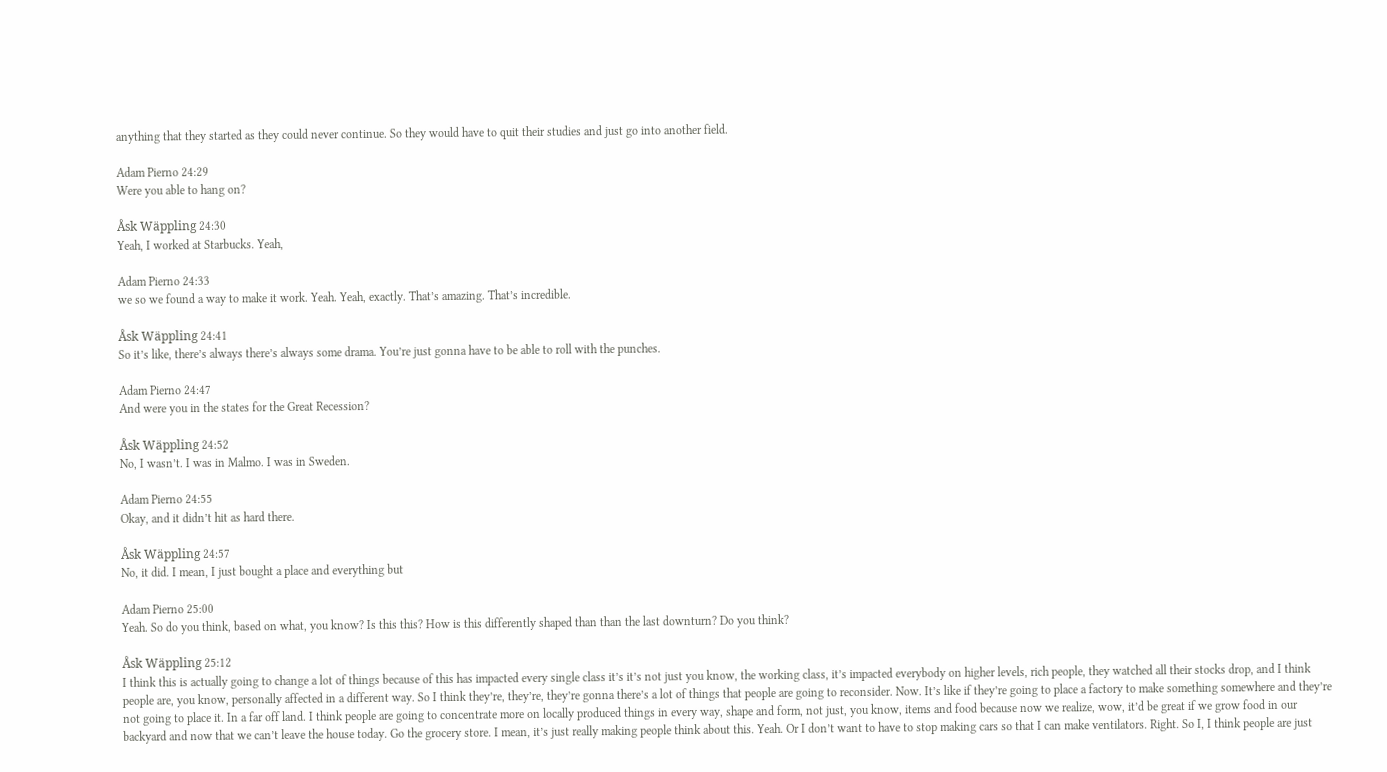anything that they started as they could never continue. So they would have to quit their studies and just go into another field.

Adam Pierno 24:29
Were you able to hang on?

Åsk Wäppling 24:30
Yeah, I worked at Starbucks. Yeah,

Adam Pierno 24:33
we so we found a way to make it work. Yeah. Yeah, exactly. That’s amazing. That’s incredible.

Åsk Wäppling 24:41
So it’s like, there’s always there’s always some drama. You’re just gonna have to be able to roll with the punches.

Adam Pierno 24:47
And were you in the states for the Great Recession?

Åsk Wäppling 24:52
No, I wasn’t. I was in Malmo. I was in Sweden.

Adam Pierno 24:55
Okay, and it didn’t hit as hard there.

Åsk Wäppling 24:57
No, it did. I mean, I just bought a place and everything but

Adam Pierno 25:00
Yeah. So do you think, based on what, you know? Is this this? How is this differently shaped than than the last downturn? Do you think?

Åsk Wäppling 25:12
I think this is actually going to change a lot of things because of this has impacted every single class it’s it’s not just you know, the working class, it’s impacted everybody on higher levels, rich people, they watched all their stocks drop, and I think people are, you know, personally affected in a different way. So I think they’re, they’re, they’re gonna there’s a lot of things that people are going to reconsider. Now. It’s like if they’re going to place a factory to make something somewhere and they’re not going to place it. In a far off land. I think people are going to concentrate more on locally produced things in every way, shape and form, not just, you know, items and food because now we realize, wow, it’d be great if we grow food in our backyard and now that we can’t leave the house today. Go the grocery store. I mean, it’s just really making people think about this. Yeah. Or I don’t want to have to stop making cars so that I can make ventilators. Right. So I, I think people are just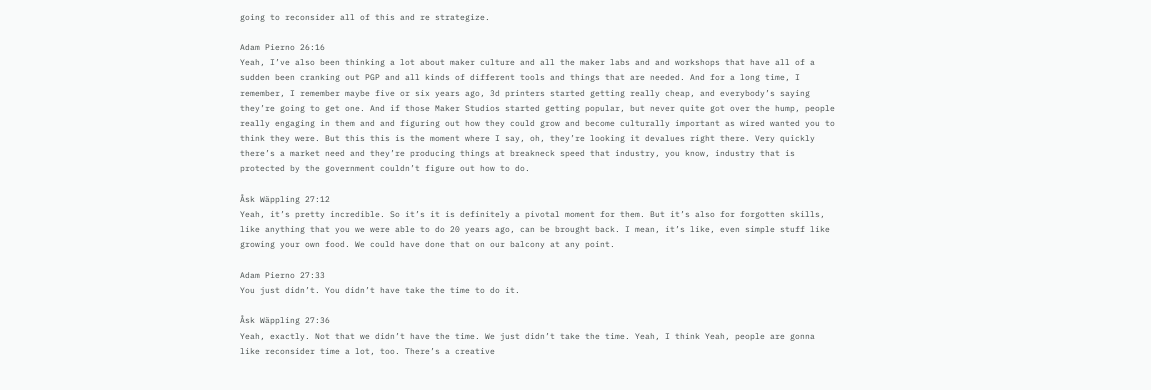going to reconsider all of this and re strategize.

Adam Pierno 26:16
Yeah, I’ve also been thinking a lot about maker culture and all the maker labs and and workshops that have all of a sudden been cranking out PGP and all kinds of different tools and things that are needed. And for a long time, I remember, I remember maybe five or six years ago, 3d printers started getting really cheap, and everybody’s saying they’re going to get one. And if those Maker Studios started getting popular, but never quite got over the hump, people really engaging in them and and figuring out how they could grow and become culturally important as wired wanted you to think they were. But this this is the moment where I say, oh, they’re looking it devalues right there. Very quickly there’s a market need and they’re producing things at breakneck speed that industry, you know, industry that is protected by the government couldn’t figure out how to do.

Åsk Wäppling 27:12
Yeah, it’s pretty incredible. So it’s it is definitely a pivotal moment for them. But it’s also for forgotten skills, like anything that you we were able to do 20 years ago, can be brought back. I mean, it’s like, even simple stuff like growing your own food. We could have done that on our balcony at any point.

Adam Pierno 27:33
You just didn’t. You didn’t have take the time to do it.

Åsk Wäppling 27:36
Yeah, exactly. Not that we didn’t have the time. We just didn’t take the time. Yeah, I think Yeah, people are gonna like reconsider time a lot, too. There’s a creative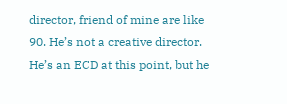director, friend of mine are like 90. He’s not a creative director. He’s an ECD at this point, but he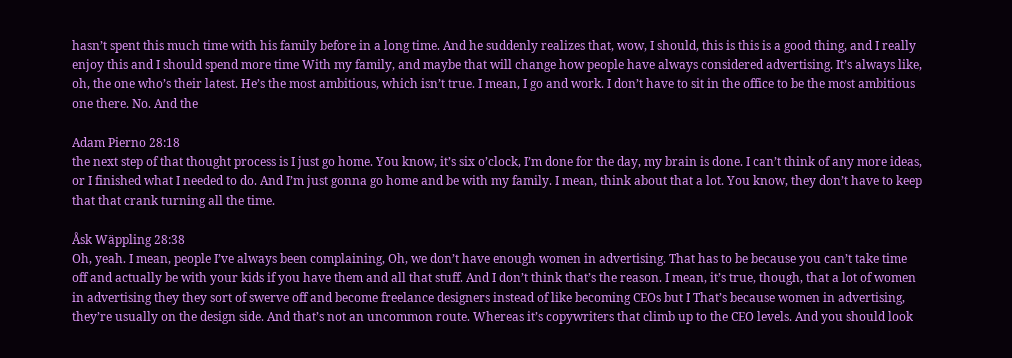hasn’t spent this much time with his family before in a long time. And he suddenly realizes that, wow, I should, this is this is a good thing, and I really enjoy this and I should spend more time With my family, and maybe that will change how people have always considered advertising. It’s always like, oh, the one who’s their latest. He’s the most ambitious, which isn’t true. I mean, I go and work. I don’t have to sit in the office to be the most ambitious one there. No. And the

Adam Pierno 28:18
the next step of that thought process is I just go home. You know, it’s six o’clock, I’m done for the day, my brain is done. I can’t think of any more ideas, or I finished what I needed to do. And I’m just gonna go home and be with my family. I mean, think about that a lot. You know, they don’t have to keep that that crank turning all the time.

Åsk Wäppling 28:38
Oh, yeah. I mean, people I’ve always been complaining, Oh, we don’t have enough women in advertising. That has to be because you can’t take time off and actually be with your kids if you have them and all that stuff. And I don’t think that’s the reason. I mean, it’s true, though, that a lot of women in advertising they they sort of swerve off and become freelance designers instead of like becoming CEOs but I That’s because women in advertising, they’re usually on the design side. And that’s not an uncommon route. Whereas it’s copywriters that climb up to the CEO levels. And you should look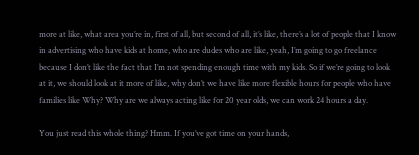more at like, what area you’re in, first of all, but second of all, it’s like, there’s a lot of people that I know in advertising who have kids at home, who are dudes who are like, yeah, I’m going to go freelance because I don’t like the fact that I’m not spending enough time with my kids. So if we’re going to look at it, we should look at it more of like, why don’t we have like more flexible hours for people who have families like Why? Why are we always acting like for 20 year olds, we can work 24 hours a day.

You just read this whole thing? Hmm. If you’ve got time on your hands,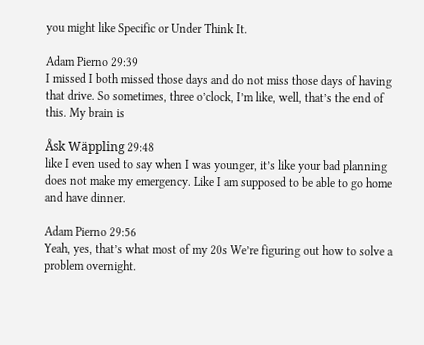you might like Specific or Under Think It.

Adam Pierno 29:39
I missed I both missed those days and do not miss those days of having that drive. So sometimes, three o’clock, I’m like, well, that’s the end of this. My brain is

Åsk Wäppling 29:48
like I even used to say when I was younger, it’s like your bad planning does not make my emergency. Like I am supposed to be able to go home and have dinner.

Adam Pierno 29:56
Yeah, yes, that’s what most of my 20s We’re figuring out how to solve a problem overnight.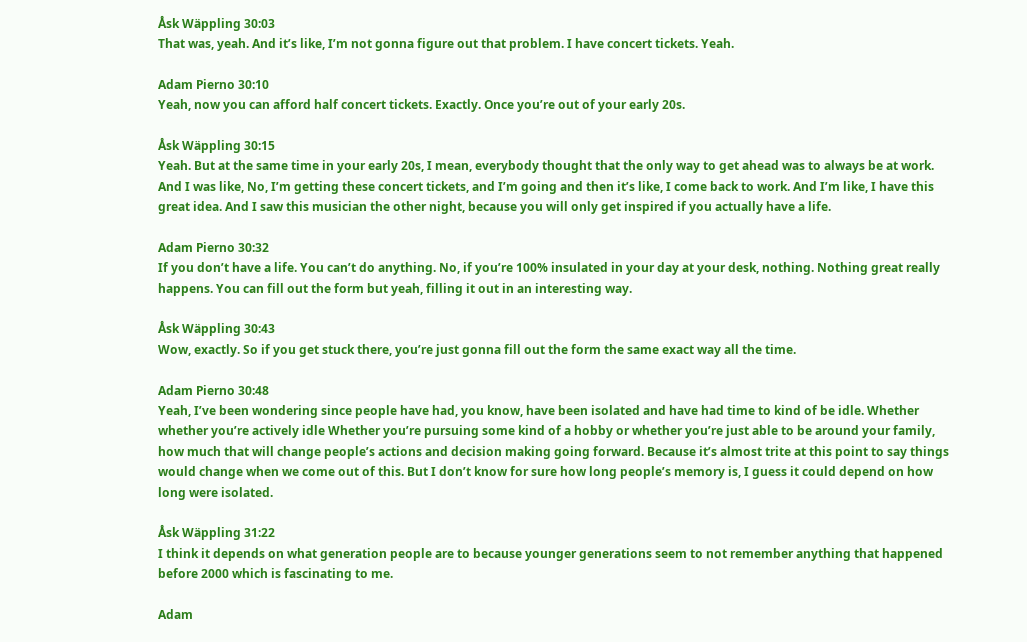Åsk Wäppling 30:03
That was, yeah. And it’s like, I’m not gonna figure out that problem. I have concert tickets. Yeah.

Adam Pierno 30:10
Yeah, now you can afford half concert tickets. Exactly. Once you’re out of your early 20s.

Åsk Wäppling 30:15
Yeah. But at the same time in your early 20s, I mean, everybody thought that the only way to get ahead was to always be at work. And I was like, No, I’m getting these concert tickets, and I’m going and then it’s like, I come back to work. And I’m like, I have this great idea. And I saw this musician the other night, because you will only get inspired if you actually have a life.

Adam Pierno 30:32
If you don’t have a life. You can’t do anything. No, if you’re 100% insulated in your day at your desk, nothing. Nothing great really happens. You can fill out the form but yeah, filling it out in an interesting way.

Åsk Wäppling 30:43
Wow, exactly. So if you get stuck there, you’re just gonna fill out the form the same exact way all the time.

Adam Pierno 30:48
Yeah, I’ve been wondering since people have had, you know, have been isolated and have had time to kind of be idle. Whether whether you’re actively idle Whether you’re pursuing some kind of a hobby or whether you’re just able to be around your family, how much that will change people’s actions and decision making going forward. Because it’s almost trite at this point to say things would change when we come out of this. But I don’t know for sure how long people’s memory is, I guess it could depend on how long were isolated.

Åsk Wäppling 31:22
I think it depends on what generation people are to because younger generations seem to not remember anything that happened before 2000 which is fascinating to me.

Adam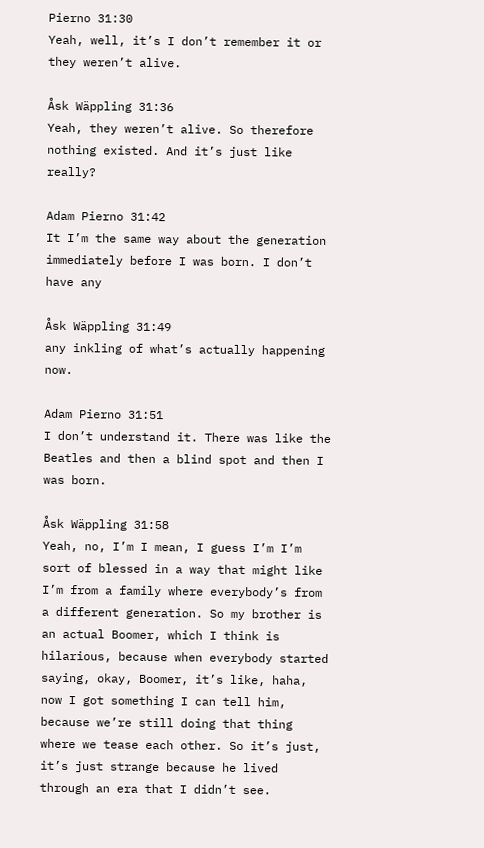Pierno 31:30
Yeah, well, it’s I don’t remember it or they weren’t alive.

Åsk Wäppling 31:36
Yeah, they weren’t alive. So therefore nothing existed. And it’s just like really?

Adam Pierno 31:42
It I’m the same way about the generation immediately before I was born. I don’t have any

Åsk Wäppling 31:49
any inkling of what’s actually happening now.

Adam Pierno 31:51
I don’t understand it. There was like the Beatles and then a blind spot and then I was born.

Åsk Wäppling 31:58
Yeah, no, I’m I mean, I guess I’m I’m sort of blessed in a way that might like I’m from a family where everybody’s from a different generation. So my brother is an actual Boomer, which I think is hilarious, because when everybody started saying, okay, Boomer, it’s like, haha, now I got something I can tell him, because we’re still doing that thing where we tease each other. So it’s just, it’s just strange because he lived through an era that I didn’t see.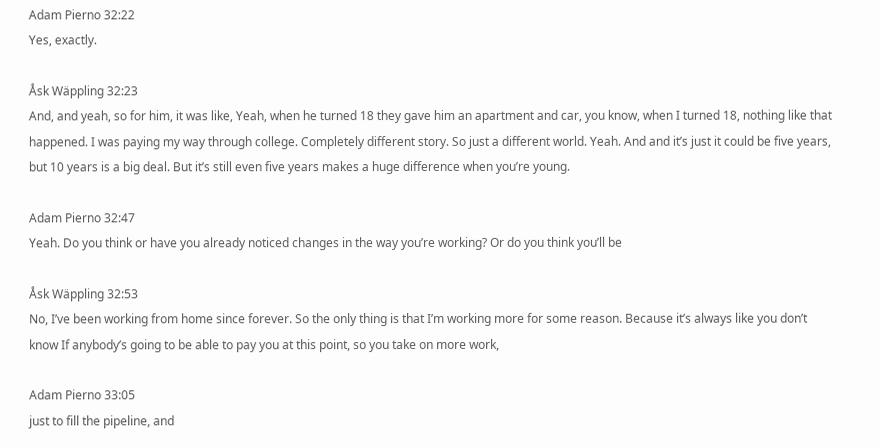Adam Pierno 32:22
Yes, exactly.

Åsk Wäppling 32:23
And, and yeah, so for him, it was like, Yeah, when he turned 18 they gave him an apartment and car, you know, when I turned 18, nothing like that happened. I was paying my way through college. Completely different story. So just a different world. Yeah. And and it’s just it could be five years, but 10 years is a big deal. But it’s still even five years makes a huge difference when you’re young.

Adam Pierno 32:47
Yeah. Do you think or have you already noticed changes in the way you’re working? Or do you think you’ll be

Åsk Wäppling 32:53
No, I’ve been working from home since forever. So the only thing is that I’m working more for some reason. Because it’s always like you don’t know If anybody’s going to be able to pay you at this point, so you take on more work,

Adam Pierno 33:05
just to fill the pipeline, and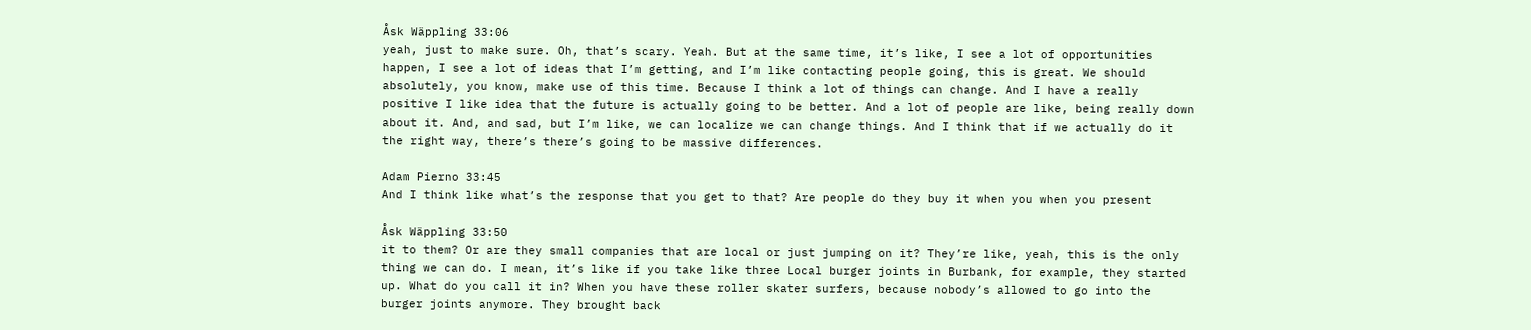Åsk Wäppling 33:06
yeah, just to make sure. Oh, that’s scary. Yeah. But at the same time, it’s like, I see a lot of opportunities happen, I see a lot of ideas that I’m getting, and I’m like contacting people going, this is great. We should absolutely, you know, make use of this time. Because I think a lot of things can change. And I have a really positive I like idea that the future is actually going to be better. And a lot of people are like, being really down about it. And, and sad, but I’m like, we can localize we can change things. And I think that if we actually do it the right way, there’s there’s going to be massive differences.

Adam Pierno 33:45
And I think like what’s the response that you get to that? Are people do they buy it when you when you present

Åsk Wäppling 33:50
it to them? Or are they small companies that are local or just jumping on it? They’re like, yeah, this is the only thing we can do. I mean, it’s like if you take like three Local burger joints in Burbank, for example, they started up. What do you call it in? When you have these roller skater surfers, because nobody’s allowed to go into the burger joints anymore. They brought back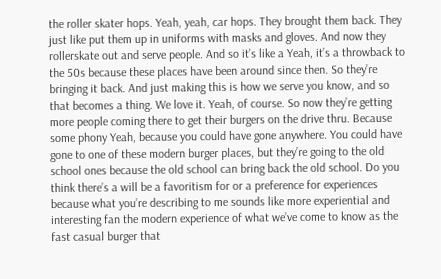the roller skater hops. Yeah, yeah, car hops. They brought them back. They just like put them up in uniforms with masks and gloves. And now they rollerskate out and serve people. And so it’s like a Yeah, it’s a throwback to the 50s because these places have been around since then. So they’re bringing it back. And just making this is how we serve you know, and so that becomes a thing. We love it. Yeah, of course. So now they’re getting more people coming there to get their burgers on the drive thru. Because some phony Yeah, because you could have gone anywhere. You could have gone to one of these modern burger places, but they’re going to the old school ones because the old school can bring back the old school. Do you think there’s a will be a favoritism for or a preference for experiences because what you’re describing to me sounds like more experiential and interesting fan the modern experience of what we’ve come to know as the fast casual burger that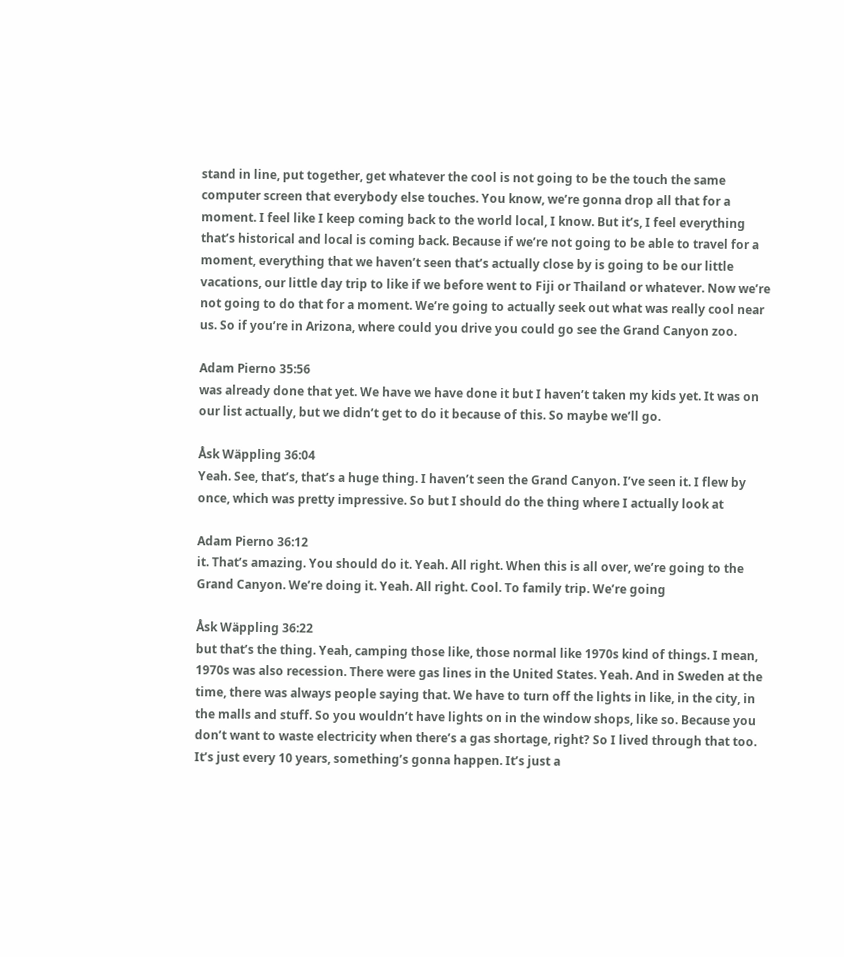stand in line, put together, get whatever the cool is not going to be the touch the same computer screen that everybody else touches. You know, we’re gonna drop all that for a moment. I feel like I keep coming back to the world local, I know. But it’s, I feel everything that’s historical and local is coming back. Because if we’re not going to be able to travel for a moment, everything that we haven’t seen that’s actually close by is going to be our little vacations, our little day trip to like if we before went to Fiji or Thailand or whatever. Now we’re not going to do that for a moment. We’re going to actually seek out what was really cool near us. So if you’re in Arizona, where could you drive you could go see the Grand Canyon zoo.

Adam Pierno 35:56
was already done that yet. We have we have done it but I haven’t taken my kids yet. It was on our list actually, but we didn’t get to do it because of this. So maybe we’ll go.

Åsk Wäppling 36:04
Yeah. See, that’s, that’s a huge thing. I haven’t seen the Grand Canyon. I’ve seen it. I flew by once, which was pretty impressive. So but I should do the thing where I actually look at

Adam Pierno 36:12
it. That’s amazing. You should do it. Yeah. All right. When this is all over, we’re going to the Grand Canyon. We’re doing it. Yeah. All right. Cool. To family trip. We’re going

Åsk Wäppling 36:22
but that’s the thing. Yeah, camping those like, those normal like 1970s kind of things. I mean, 1970s was also recession. There were gas lines in the United States. Yeah. And in Sweden at the time, there was always people saying that. We have to turn off the lights in like, in the city, in the malls and stuff. So you wouldn’t have lights on in the window shops, like so. Because you don’t want to waste electricity when there’s a gas shortage, right? So I lived through that too. It’s just every 10 years, something’s gonna happen. It’s just a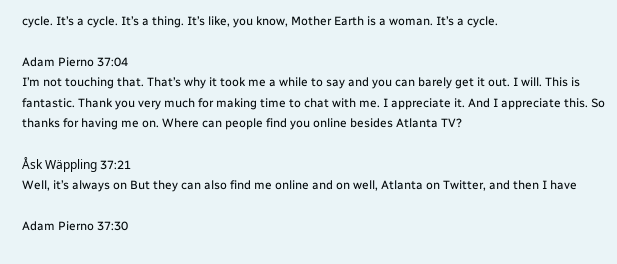cycle. It’s a cycle. It’s a thing. It’s like, you know, Mother Earth is a woman. It’s a cycle.

Adam Pierno 37:04
I’m not touching that. That’s why it took me a while to say and you can barely get it out. I will. This is fantastic. Thank you very much for making time to chat with me. I appreciate it. And I appreciate this. So thanks for having me on. Where can people find you online besides Atlanta TV?

Åsk Wäppling 37:21
Well, it’s always on But they can also find me online and on well, Atlanta on Twitter, and then I have

Adam Pierno 37:30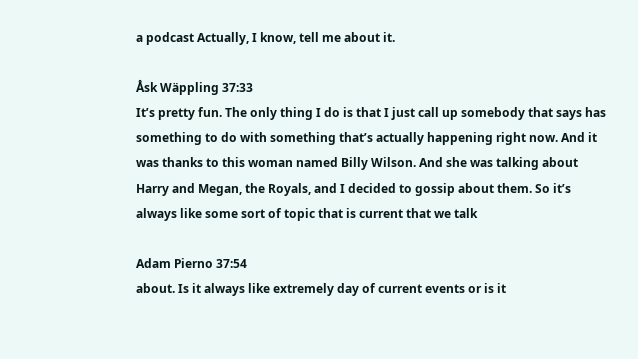a podcast Actually, I know, tell me about it.

Åsk Wäppling 37:33
It’s pretty fun. The only thing I do is that I just call up somebody that says has something to do with something that’s actually happening right now. And it was thanks to this woman named Billy Wilson. And she was talking about Harry and Megan, the Royals, and I decided to gossip about them. So it’s always like some sort of topic that is current that we talk

Adam Pierno 37:54
about. Is it always like extremely day of current events or is it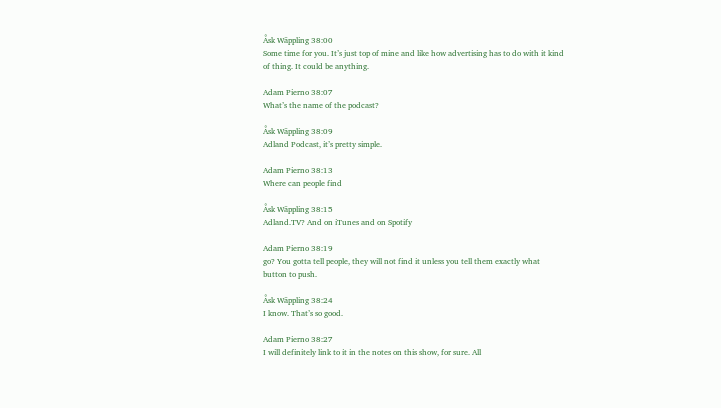Åsk Wäppling 38:00
Some time for you. It’s just top of mine and like how advertising has to do with it kind of thing. It could be anything.

Adam Pierno 38:07
What’s the name of the podcast?

Åsk Wäppling 38:09
Adland Podcast, it’s pretty simple.

Adam Pierno 38:13
Where can people find

Åsk Wäppling 38:15
Adland.TV? And on iTunes and on Spotify

Adam Pierno 38:19
go? You gotta tell people, they will not find it unless you tell them exactly what button to push.

Åsk Wäppling 38:24
I know. That’s so good.

Adam Pierno 38:27
I will definitely link to it in the notes on this show, for sure. All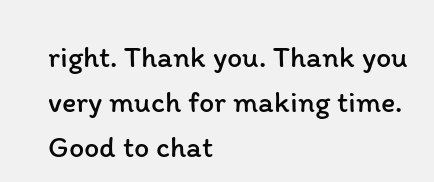right. Thank you. Thank you very much for making time. Good to chat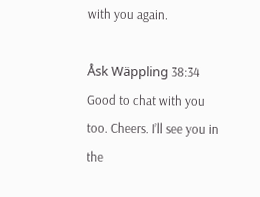with you again.

Åsk Wäppling 38:34
Good to chat with you too. Cheers. I’ll see you in the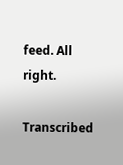feed. All right.

Transcribed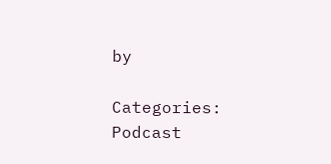by

Categories: Podcast